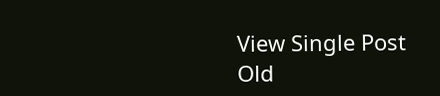View Single Post
Old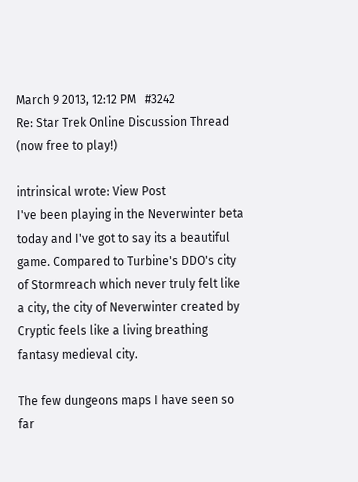March 9 2013, 12:12 PM   #3242
Re: Star Trek Online Discussion Thread (now free to play!)

intrinsical wrote: View Post
I've been playing in the Neverwinter beta today and I've got to say its a beautiful game. Compared to Turbine's DDO's city of Stormreach which never truly felt like a city, the city of Neverwinter created by Cryptic feels like a living breathing fantasy medieval city.

The few dungeons maps I have seen so far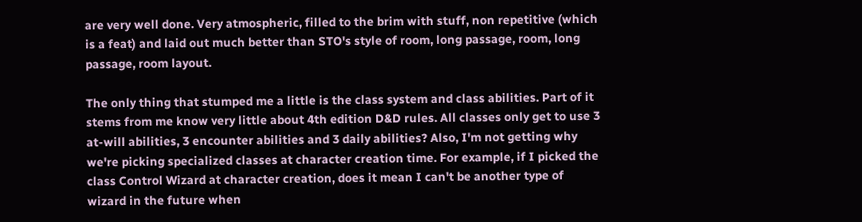are very well done. Very atmospheric, filled to the brim with stuff, non repetitive (which is a feat) and laid out much better than STO's style of room, long passage, room, long passage, room layout.

The only thing that stumped me a little is the class system and class abilities. Part of it stems from me know very little about 4th edition D&D rules. All classes only get to use 3 at-will abilities, 3 encounter abilities and 3 daily abilities? Also, I'm not getting why we're picking specialized classes at character creation time. For example, if I picked the class Control Wizard at character creation, does it mean I can't be another type of wizard in the future when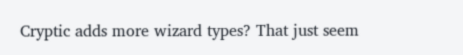Cryptic adds more wizard types? That just seem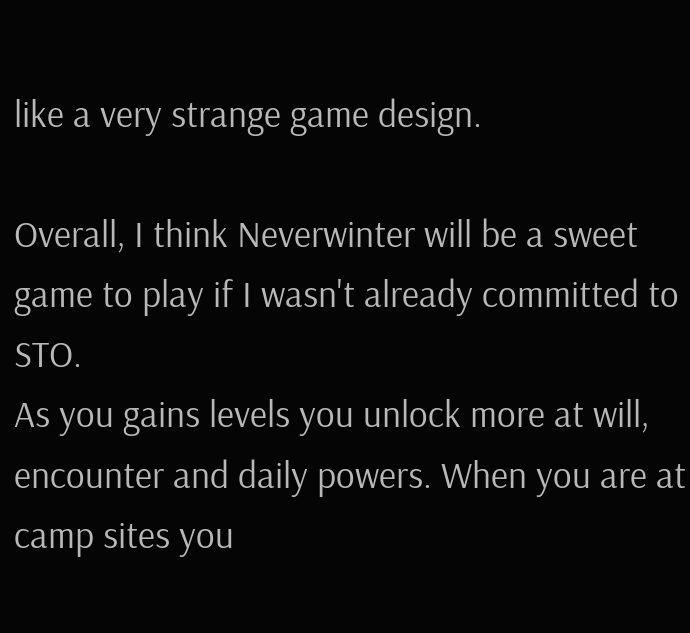like a very strange game design.

Overall, I think Neverwinter will be a sweet game to play if I wasn't already committed to STO.
As you gains levels you unlock more at will, encounter and daily powers. When you are at camp sites you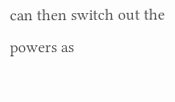can then switch out the powers as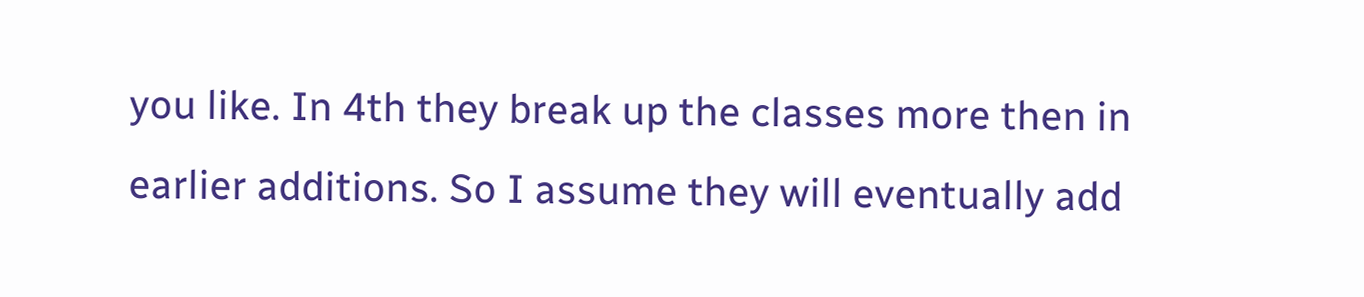you like. In 4th they break up the classes more then in earlier additions. So I assume they will eventually add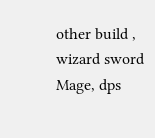other build , wizard sword Mage, dps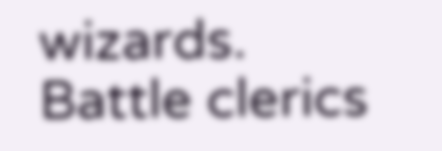wizards. Battle clerics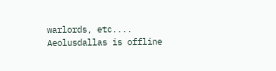warlords, etc....
Aeolusdallas is offline